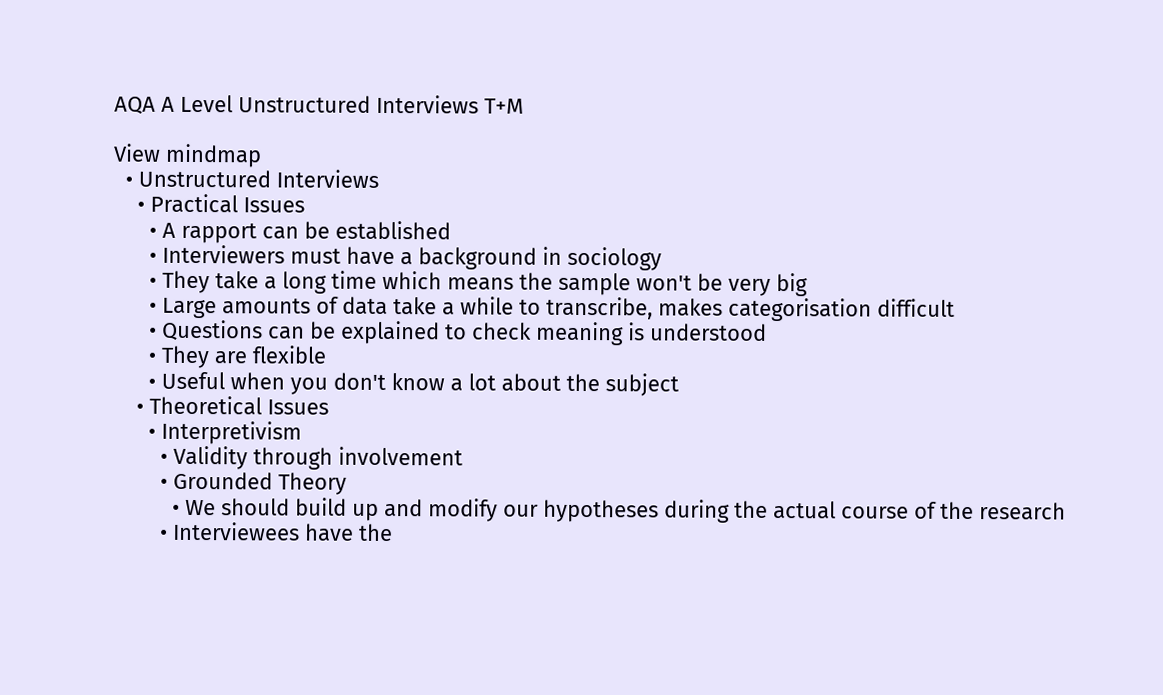AQA A Level Unstructured Interviews T+M

View mindmap
  • Unstructured Interviews
    • Practical Issues
      • A rapport can be established
      • Interviewers must have a background in sociology
      • They take a long time which means the sample won't be very big
      • Large amounts of data take a while to transcribe, makes categorisation difficult
      • Questions can be explained to check meaning is understood
      • They are flexible
      • Useful when you don't know a lot about the subject
    • Theoretical Issues
      • Interpretivism
        • Validity through involvement
        • Grounded Theory
          • We should build up and modify our hypotheses during the actual course of the research
        • Interviewees have the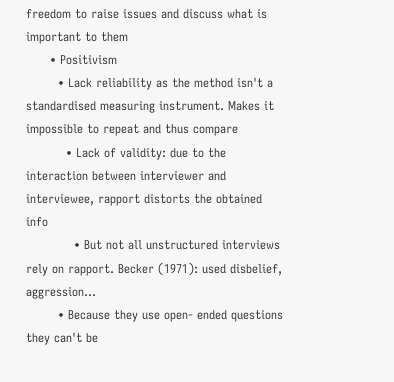freedom to raise issues and discuss what is important to them
      • Positivism
        • Lack reliability as the method isn't a standardised measuring instrument. Makes it impossible to repeat and thus compare
          • Lack of validity: due to the interaction between interviewer and interviewee, rapport distorts the obtained info
            • But not all unstructured interviews rely on rapport. Becker (1971): used disbelief, aggression...
        • Because they use open- ended questions they can't be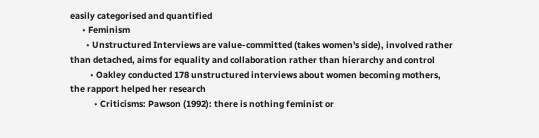easily categorised and quantified
      • Feminism
        • Unstructured Interviews are value-committed (takes women's side), involved rather than detached, aims for equality and collaboration rather than hierarchy and control
          • Oakley conducted 178 unstructured interviews about women becoming mothers, the rapport helped her research
            • Criticisms: Pawson (1992): there is nothing feminist or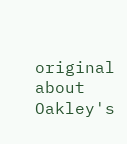original about Oakley's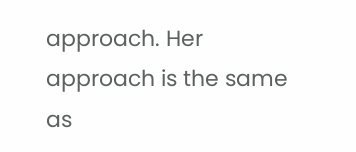approach. Her approach is the same as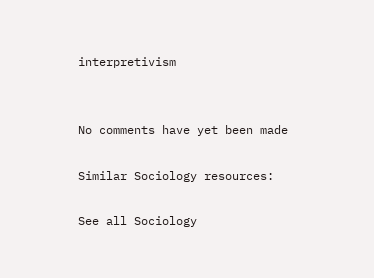interpretivism


No comments have yet been made

Similar Sociology resources:

See all Sociology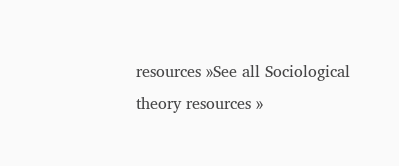resources »See all Sociological theory resources »